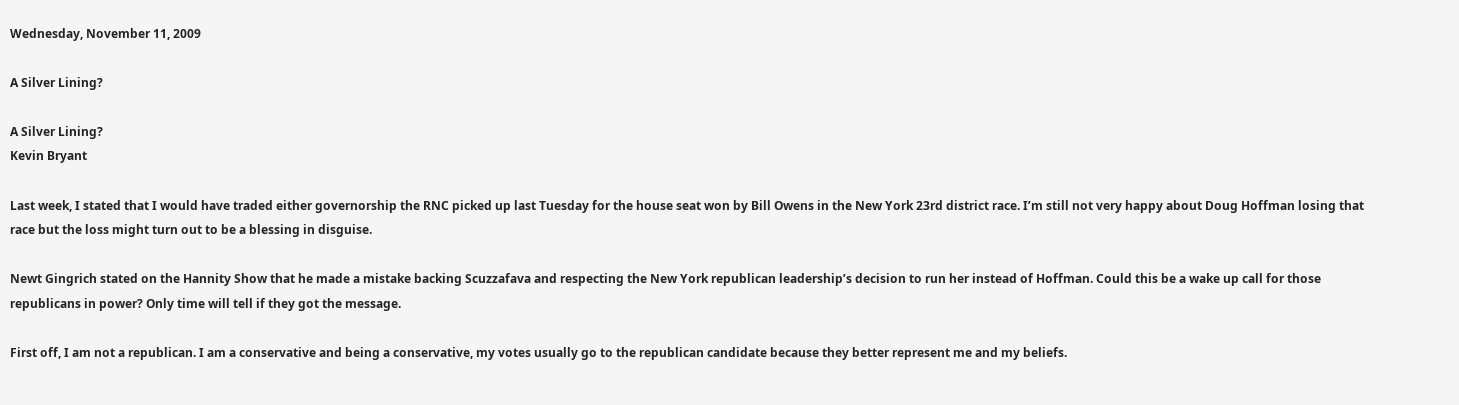Wednesday, November 11, 2009

A Silver Lining?

A Silver Lining?
Kevin Bryant

Last week, I stated that I would have traded either governorship the RNC picked up last Tuesday for the house seat won by Bill Owens in the New York 23rd district race. I’m still not very happy about Doug Hoffman losing that race but the loss might turn out to be a blessing in disguise.

Newt Gingrich stated on the Hannity Show that he made a mistake backing Scuzzafava and respecting the New York republican leadership’s decision to run her instead of Hoffman. Could this be a wake up call for those republicans in power? Only time will tell if they got the message.

First off, I am not a republican. I am a conservative and being a conservative, my votes usually go to the republican candidate because they better represent me and my beliefs.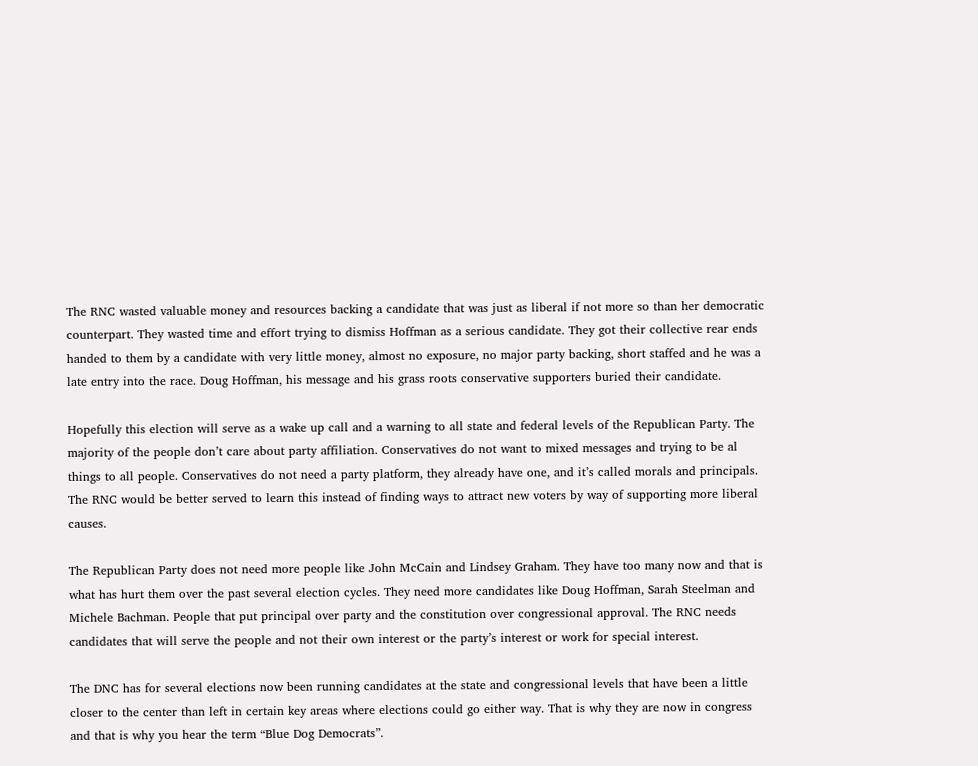The RNC wasted valuable money and resources backing a candidate that was just as liberal if not more so than her democratic counterpart. They wasted time and effort trying to dismiss Hoffman as a serious candidate. They got their collective rear ends handed to them by a candidate with very little money, almost no exposure, no major party backing, short staffed and he was a late entry into the race. Doug Hoffman, his message and his grass roots conservative supporters buried their candidate.

Hopefully this election will serve as a wake up call and a warning to all state and federal levels of the Republican Party. The majority of the people don’t care about party affiliation. Conservatives do not want to mixed messages and trying to be al things to all people. Conservatives do not need a party platform, they already have one, and it’s called morals and principals. The RNC would be better served to learn this instead of finding ways to attract new voters by way of supporting more liberal causes.

The Republican Party does not need more people like John McCain and Lindsey Graham. They have too many now and that is what has hurt them over the past several election cycles. They need more candidates like Doug Hoffman, Sarah Steelman and Michele Bachman. People that put principal over party and the constitution over congressional approval. The RNC needs candidates that will serve the people and not their own interest or the party’s interest or work for special interest.

The DNC has for several elections now been running candidates at the state and congressional levels that have been a little closer to the center than left in certain key areas where elections could go either way. That is why they are now in congress and that is why you hear the term “Blue Dog Democrats”.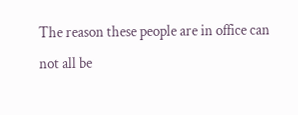The reason these people are in office can not all be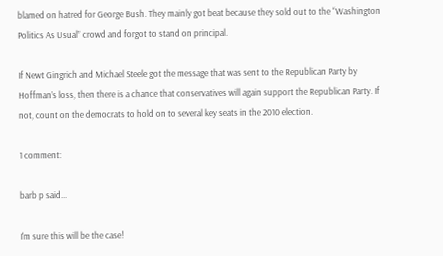blamed on hatred for George Bush. They mainly got beat because they sold out to the “Washington Politics As Usual” crowd and forgot to stand on principal.

If Newt Gingrich and Michael Steele got the message that was sent to the Republican Party by Hoffman’s loss, then there is a chance that conservatives will again support the Republican Party. If not, count on the democrats to hold on to several key seats in the 2010 election.

1 comment:

barb p said...

I'm sure this will be the case!